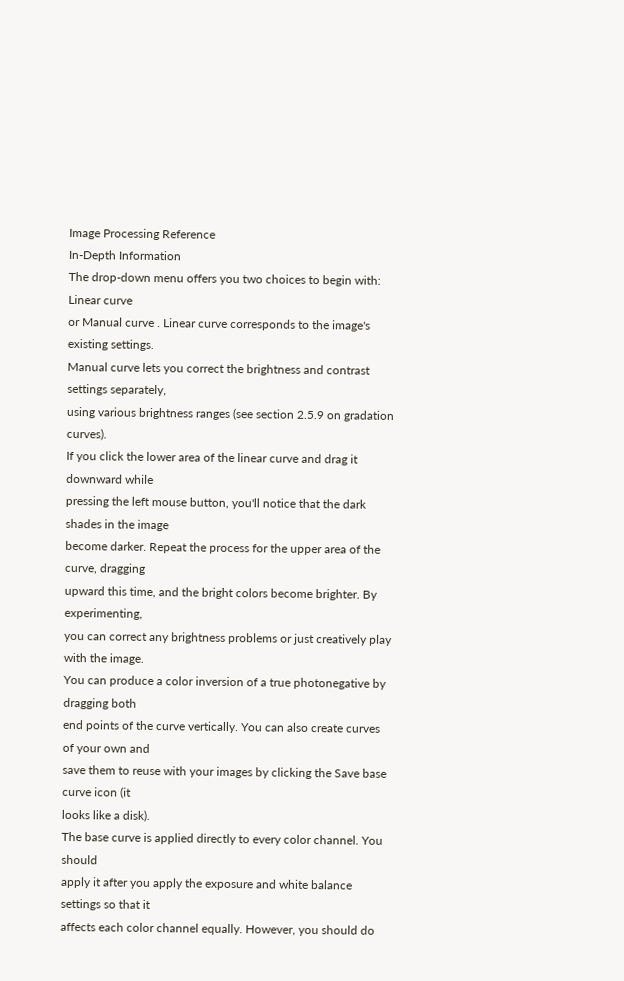Image Processing Reference
In-Depth Information
The drop-down menu offers you two choices to begin with: Linear curve
or Manual curve . Linear curve corresponds to the image's existing settings.
Manual curve lets you correct the brightness and contrast settings separately,
using various brightness ranges (see section 2.5.9 on gradation curves).
If you click the lower area of the linear curve and drag it downward while
pressing the left mouse button, you'll notice that the dark shades in the image
become darker. Repeat the process for the upper area of the curve, dragging
upward this time, and the bright colors become brighter. By experimenting,
you can correct any brightness problems or just creatively play with the image.
You can produce a color inversion of a true photonegative by dragging both
end points of the curve vertically. You can also create curves of your own and
save them to reuse with your images by clicking the Save base curve icon (it
looks like a disk).
The base curve is applied directly to every color channel. You should
apply it after you apply the exposure and white balance settings so that it
affects each color channel equally. However, you should do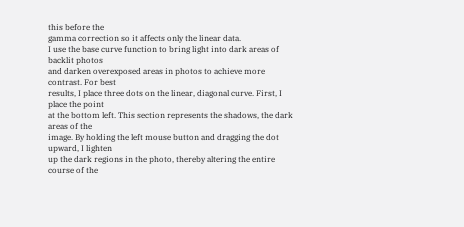this before the
gamma correction so it affects only the linear data.
I use the base curve function to bring light into dark areas of backlit photos
and darken overexposed areas in photos to achieve more contrast. For best
results, I place three dots on the linear, diagonal curve. First, I place the point
at the bottom left. This section represents the shadows, the dark areas of the
image. By holding the left mouse button and dragging the dot upward, I lighten
up the dark regions in the photo, thereby altering the entire course of the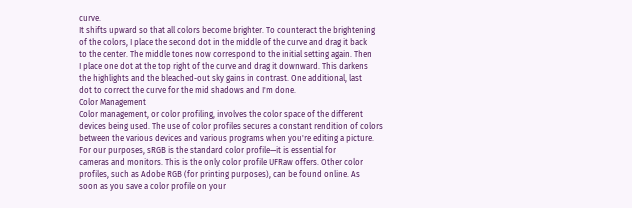curve.
It shifts upward so that all colors become brighter. To counteract the brightening
of the colors, I place the second dot in the middle of the curve and drag it back
to the center. The middle tones now correspond to the initial setting again. Then
I place one dot at the top right of the curve and drag it downward. This darkens
the highlights and the bleached-out sky gains in contrast. One additional, last
dot to correct the curve for the mid shadows and I'm done.
Color Management
Color management, or color profiling, involves the color space of the different
devices being used. The use of color profiles secures a constant rendition of colors
between the various devices and various programs when you're editing a picture.
For our purposes, sRGB is the standard color profile—it is essential for
cameras and monitors. This is the only color profile UFRaw offers. Other color
profiles, such as Adobe RGB (for printing purposes), can be found online. As
soon as you save a color profile on your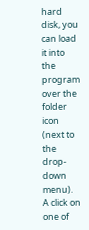hard disk, you can load it into the
program over the folder icon (next to the drop-down menu).
A click on one of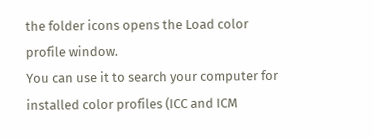the folder icons opens the Load color profile window.
You can use it to search your computer for installed color profiles (ICC and ICM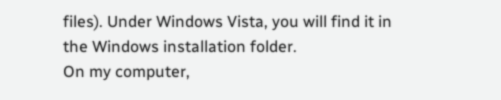files). Under Windows Vista, you will find it in the Windows installation folder.
On my computer,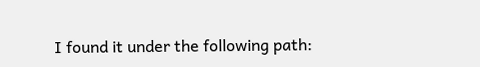I found it under the following path: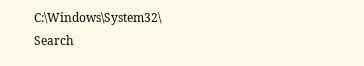C:\Windows\System32\
Search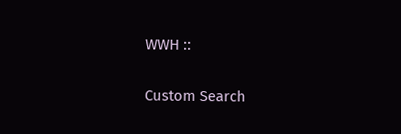WWH ::

Custom Search